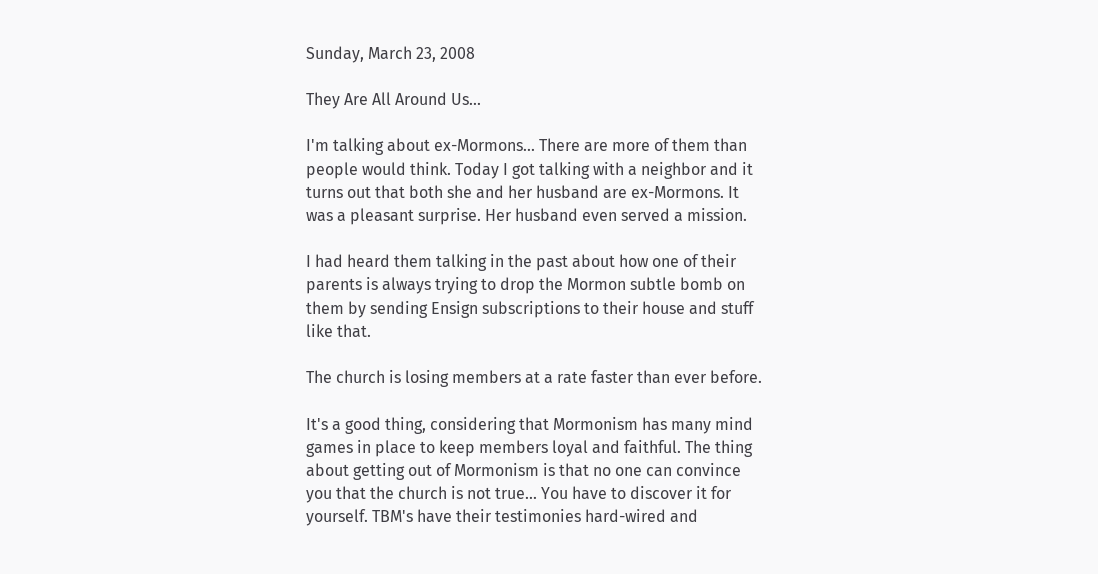Sunday, March 23, 2008

They Are All Around Us...

I'm talking about ex-Mormons... There are more of them than people would think. Today I got talking with a neighbor and it turns out that both she and her husband are ex-Mormons. It was a pleasant surprise. Her husband even served a mission.

I had heard them talking in the past about how one of their parents is always trying to drop the Mormon subtle bomb on them by sending Ensign subscriptions to their house and stuff like that.

The church is losing members at a rate faster than ever before.

It's a good thing, considering that Mormonism has many mind games in place to keep members loyal and faithful. The thing about getting out of Mormonism is that no one can convince you that the church is not true... You have to discover it for yourself. TBM's have their testimonies hard-wired and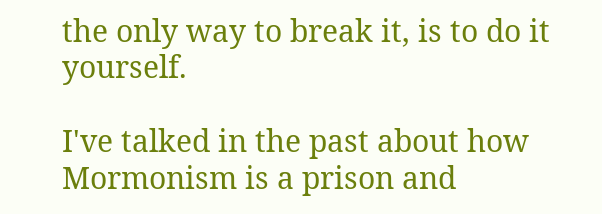the only way to break it, is to do it yourself.

I've talked in the past about how Mormonism is a prison and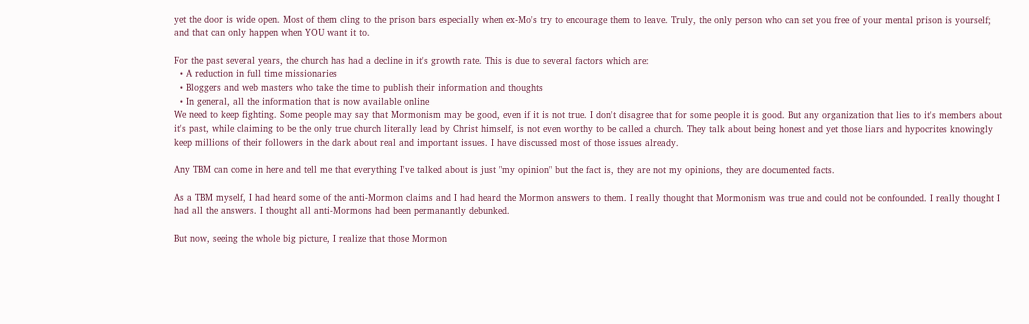yet the door is wide open. Most of them cling to the prison bars especially when ex-Mo's try to encourage them to leave. Truly, the only person who can set you free of your mental prison is yourself; and that can only happen when YOU want it to.

For the past several years, the church has had a decline in it's growth rate. This is due to several factors which are:
  • A reduction in full time missionaries
  • Bloggers and web masters who take the time to publish their information and thoughts
  • In general, all the information that is now available online
We need to keep fighting. Some people may say that Mormonism may be good, even if it is not true. I don't disagree that for some people it is good. But any organization that lies to it's members about it's past, while claiming to be the only true church literally lead by Christ himself, is not even worthy to be called a church. They talk about being honest and yet those liars and hypocrites knowingly keep millions of their followers in the dark about real and important issues. I have discussed most of those issues already.

Any TBM can come in here and tell me that everything I've talked about is just "my opinion" but the fact is, they are not my opinions, they are documented facts.

As a TBM myself, I had heard some of the anti-Mormon claims and I had heard the Mormon answers to them. I really thought that Mormonism was true and could not be confounded. I really thought I had all the answers. I thought all anti-Mormons had been permanantly debunked.

But now, seeing the whole big picture, I realize that those Mormon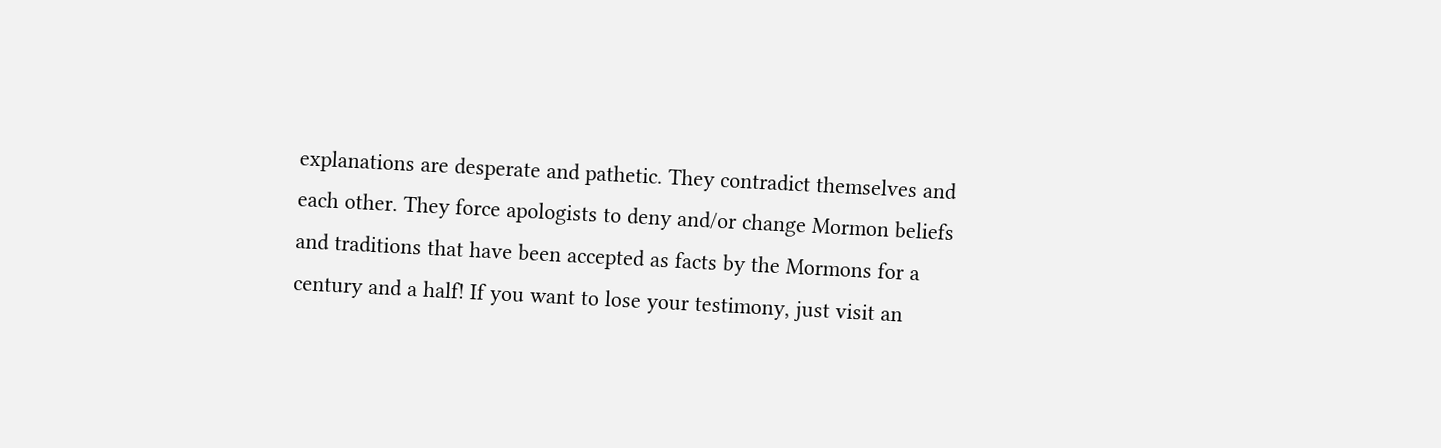explanations are desperate and pathetic. They contradict themselves and each other. They force apologists to deny and/or change Mormon beliefs and traditions that have been accepted as facts by the Mormons for a century and a half! If you want to lose your testimony, just visit an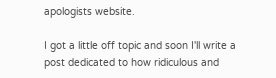apologists website.

I got a little off topic and soon I'll write a post dedicated to how ridiculous and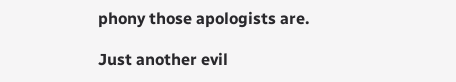phony those apologists are.

Just another evil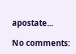apostate...

No comments: